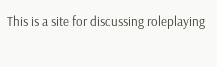This is a site for discussing roleplaying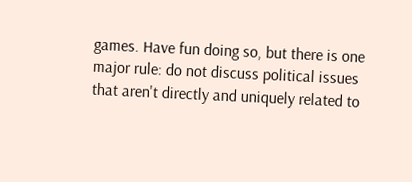games. Have fun doing so, but there is one major rule: do not discuss political issues that aren't directly and uniquely related to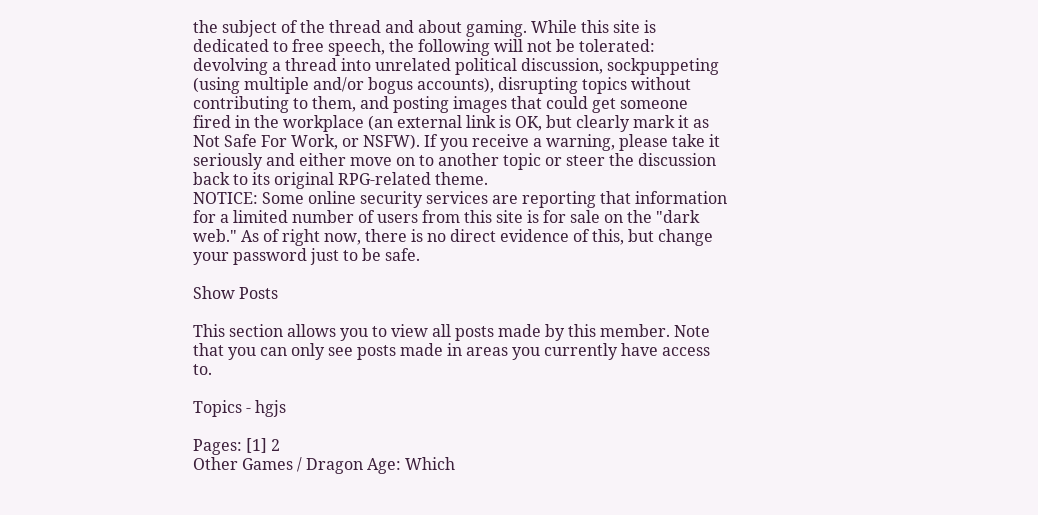the subject of the thread and about gaming. While this site is dedicated to free speech, the following will not be tolerated: devolving a thread into unrelated political discussion, sockpuppeting (using multiple and/or bogus accounts), disrupting topics without contributing to them, and posting images that could get someone fired in the workplace (an external link is OK, but clearly mark it as Not Safe For Work, or NSFW). If you receive a warning, please take it seriously and either move on to another topic or steer the discussion back to its original RPG-related theme.
NOTICE: Some online security services are reporting that information for a limited number of users from this site is for sale on the "dark web." As of right now, there is no direct evidence of this, but change your password just to be safe.

Show Posts

This section allows you to view all posts made by this member. Note that you can only see posts made in areas you currently have access to.

Topics - hgjs

Pages: [1] 2
Other Games / Dragon Age: Which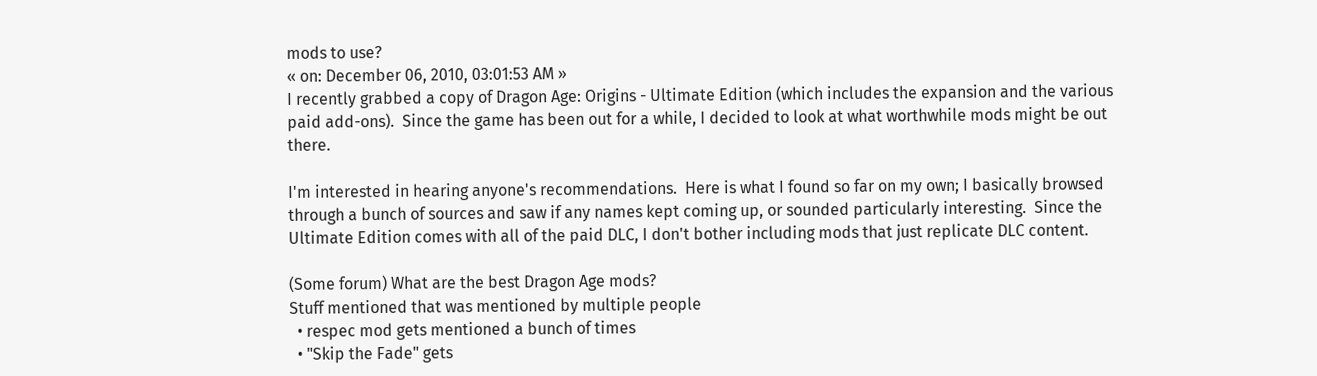mods to use?
« on: December 06, 2010, 03:01:53 AM »
I recently grabbed a copy of Dragon Age: Origins - Ultimate Edition (which includes the expansion and the various paid add-ons).  Since the game has been out for a while, I decided to look at what worthwhile mods might be out there.

I'm interested in hearing anyone's recommendations.  Here is what I found so far on my own; I basically browsed through a bunch of sources and saw if any names kept coming up, or sounded particularly interesting.  Since the Ultimate Edition comes with all of the paid DLC, I don't bother including mods that just replicate DLC content.

(Some forum) What are the best Dragon Age mods?
Stuff mentioned that was mentioned by multiple people
  • respec mod gets mentioned a bunch of times
  • "Skip the Fade" gets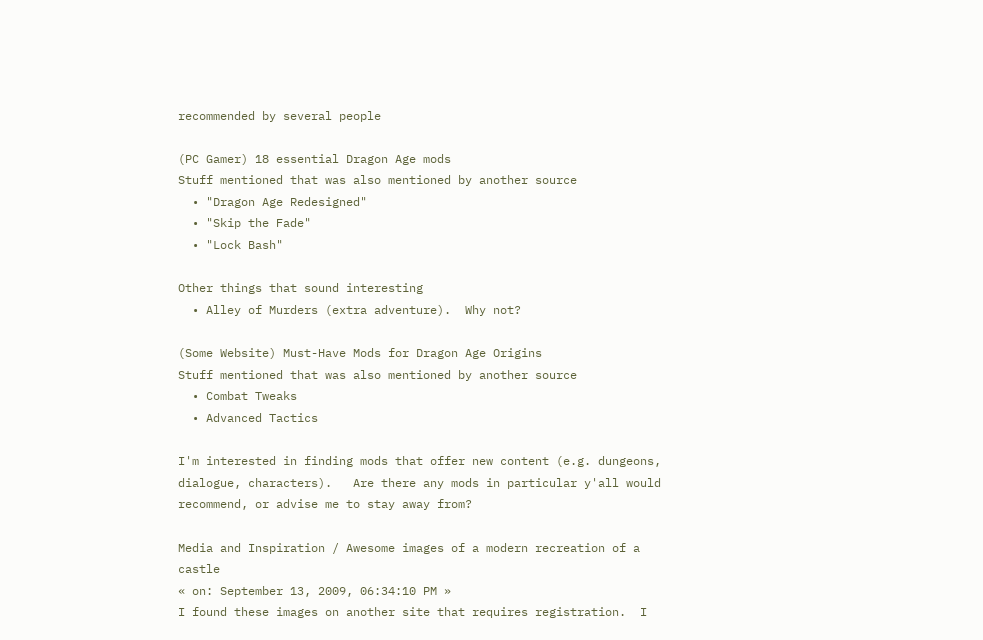recommended by several people

(PC Gamer) 18 essential Dragon Age mods
Stuff mentioned that was also mentioned by another source
  • "Dragon Age Redesigned"
  • "Skip the Fade"
  • "Lock Bash"

Other things that sound interesting
  • Alley of Murders (extra adventure).  Why not?

(Some Website) Must-Have Mods for Dragon Age Origins
Stuff mentioned that was also mentioned by another source
  • Combat Tweaks
  • Advanced Tactics

I'm interested in finding mods that offer new content (e.g. dungeons, dialogue, characters).   Are there any mods in particular y'all would recommend, or advise me to stay away from?

Media and Inspiration / Awesome images of a modern recreation of a castle
« on: September 13, 2009, 06:34:10 PM »
I found these images on another site that requires registration.  I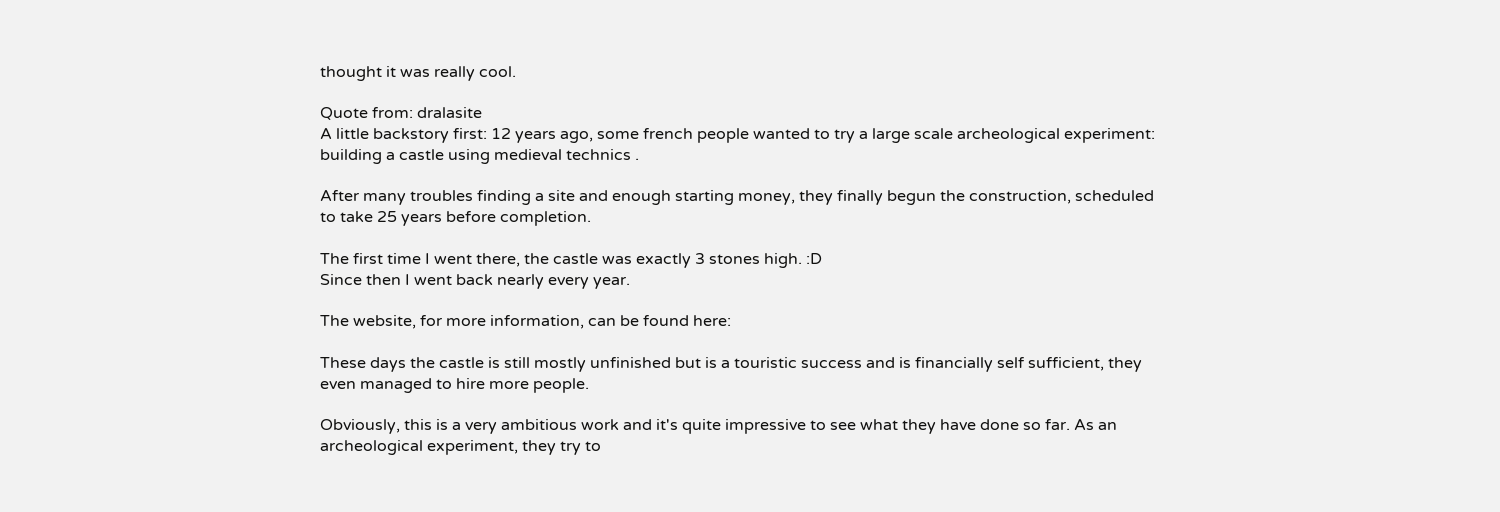thought it was really cool.

Quote from: dralasite
A little backstory first: 12 years ago, some french people wanted to try a large scale archeological experiment: building a castle using medieval technics .

After many troubles finding a site and enough starting money, they finally begun the construction, scheduled to take 25 years before completion.

The first time I went there, the castle was exactly 3 stones high. :D
Since then I went back nearly every year.

The website, for more information, can be found here:

These days the castle is still mostly unfinished but is a touristic success and is financially self sufficient, they even managed to hire more people.

Obviously, this is a very ambitious work and it's quite impressive to see what they have done so far. As an archeological experiment, they try to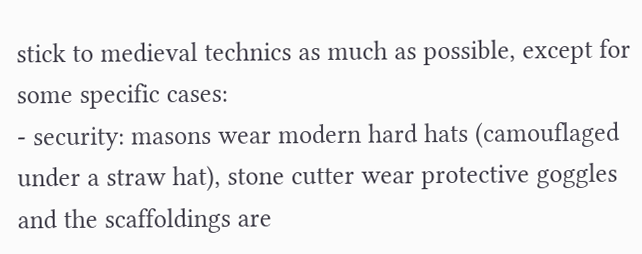stick to medieval technics as much as possible, except for some specific cases:
- security: masons wear modern hard hats (camouflaged under a straw hat), stone cutter wear protective goggles and the scaffoldings are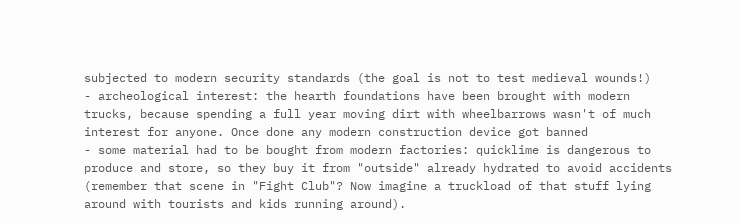subjected to modern security standards (the goal is not to test medieval wounds!)
- archeological interest: the hearth foundations have been brought with modern trucks, because spending a full year moving dirt with wheelbarrows wasn't of much interest for anyone. Once done any modern construction device got banned
- some material had to be bought from modern factories: quicklime is dangerous to produce and store, so they buy it from "outside" already hydrated to avoid accidents (remember that scene in "Fight Club"? Now imagine a truckload of that stuff lying around with tourists and kids running around).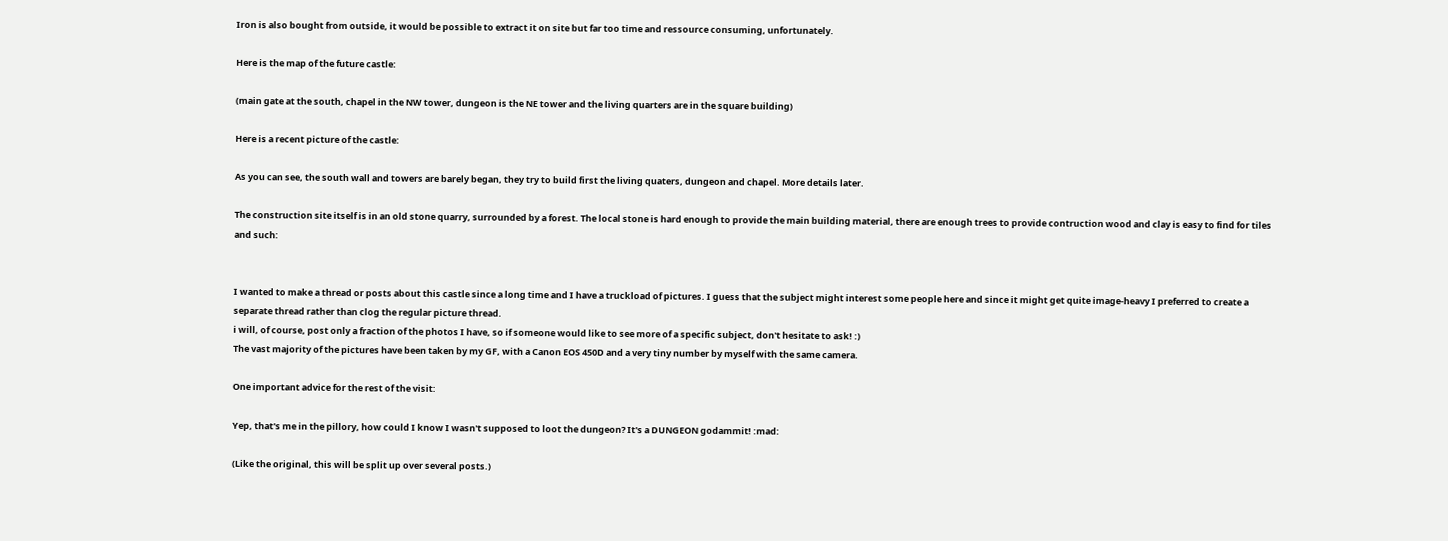Iron is also bought from outside, it would be possible to extract it on site but far too time and ressource consuming, unfortunately.

Here is the map of the future castle:

(main gate at the south, chapel in the NW tower, dungeon is the NE tower and the living quarters are in the square building)

Here is a recent picture of the castle:

As you can see, the south wall and towers are barely began, they try to build first the living quaters, dungeon and chapel. More details later.

The construction site itself is in an old stone quarry, surrounded by a forest. The local stone is hard enough to provide the main building material, there are enough trees to provide contruction wood and clay is easy to find for tiles and such:


I wanted to make a thread or posts about this castle since a long time and I have a truckload of pictures. I guess that the subject might interest some people here and since it might get quite image-heavy I preferred to create a separate thread rather than clog the regular picture thread.
i will, of course, post only a fraction of the photos I have, so if someone would like to see more of a specific subject, don't hesitate to ask! :)
The vast majority of the pictures have been taken by my GF, with a Canon EOS 450D and a very tiny number by myself with the same camera.

One important advice for the rest of the visit:

Yep, that's me in the pillory, how could I know I wasn't supposed to loot the dungeon? It's a DUNGEON godammit! :mad:

(Like the original, this will be split up over several posts.)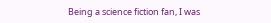Being a science fiction fan, I was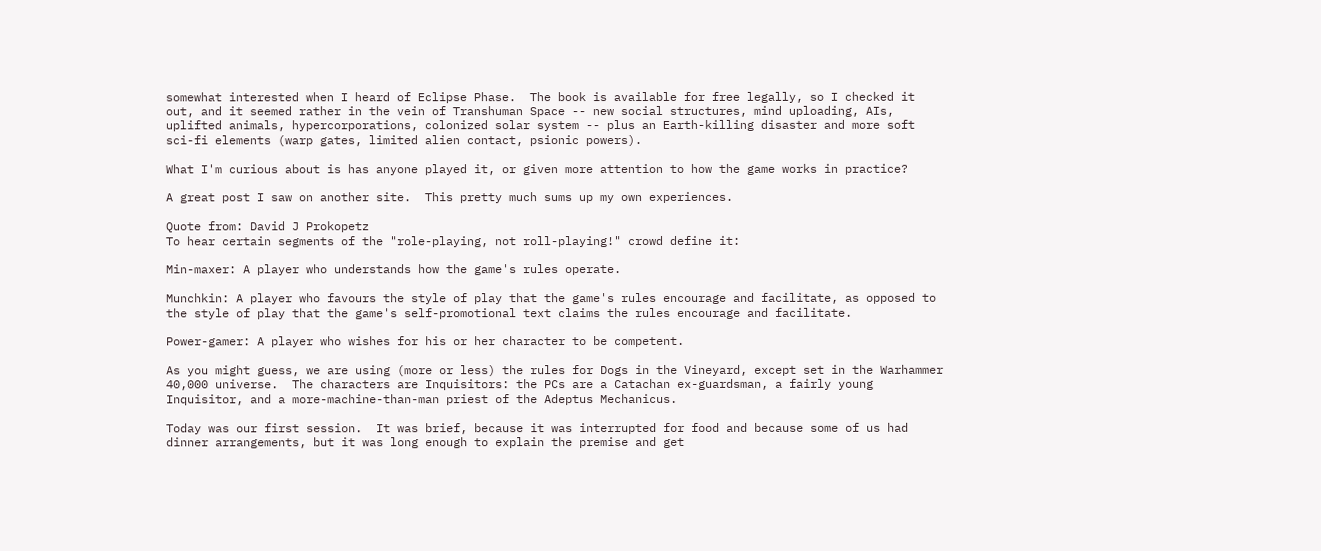somewhat interested when I heard of Eclipse Phase.  The book is available for free legally, so I checked it out, and it seemed rather in the vein of Transhuman Space -- new social structures, mind uploading, AIs, uplifted animals, hypercorporations, colonized solar system -- plus an Earth-killing disaster and more soft sci-fi elements (warp gates, limited alien contact, psionic powers).

What I'm curious about is has anyone played it, or given more attention to how the game works in practice?

A great post I saw on another site.  This pretty much sums up my own experiences.

Quote from: David J Prokopetz
To hear certain segments of the "role-playing, not roll-playing!" crowd define it:

Min-maxer: A player who understands how the game's rules operate.

Munchkin: A player who favours the style of play that the game's rules encourage and facilitate, as opposed to the style of play that the game's self-promotional text claims the rules encourage and facilitate.

Power-gamer: A player who wishes for his or her character to be competent.

As you might guess, we are using (more or less) the rules for Dogs in the Vineyard, except set in the Warhammer 40,000 universe.  The characters are Inquisitors: the PCs are a Catachan ex-guardsman, a fairly young Inquisitor, and a more-machine-than-man priest of the Adeptus Mechanicus.

Today was our first session.  It was brief, because it was interrupted for food and because some of us had dinner arrangements, but it was long enough to explain the premise and get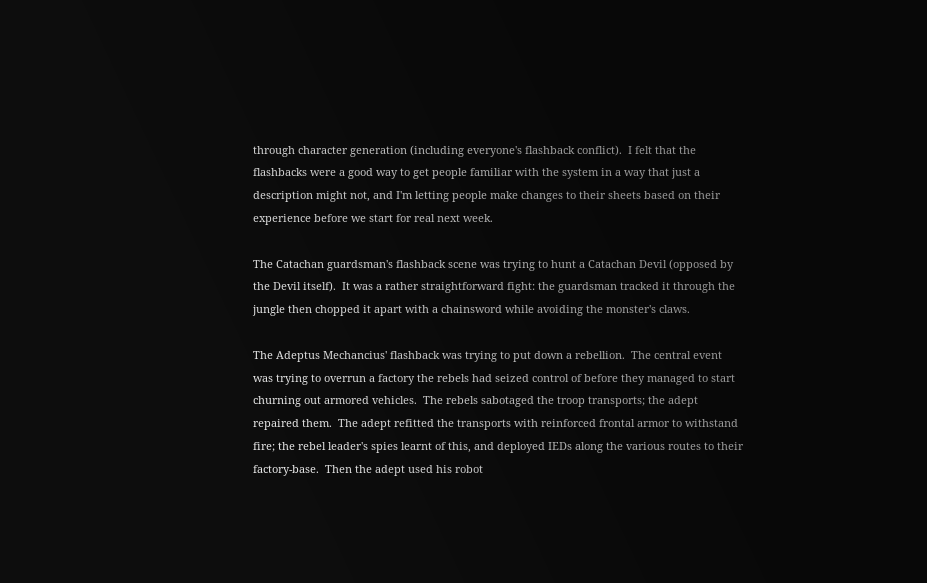through character generation (including everyone's flashback conflict).  I felt that the flashbacks were a good way to get people familiar with the system in a way that just a description might not, and I'm letting people make changes to their sheets based on their experience before we start for real next week.

The Catachan guardsman's flashback scene was trying to hunt a Catachan Devil (opposed by the Devil itself).  It was a rather straightforward fight: the guardsman tracked it through the jungle then chopped it apart with a chainsword while avoiding the monster's claws.

The Adeptus Mechancius' flashback was trying to put down a rebellion.  The central event was trying to overrun a factory the rebels had seized control of before they managed to start churning out armored vehicles.  The rebels sabotaged the troop transports; the adept repaired them.  The adept refitted the transports with reinforced frontal armor to withstand fire; the rebel leader's spies learnt of this, and deployed IEDs along the various routes to their factory-base.  Then the adept used his robot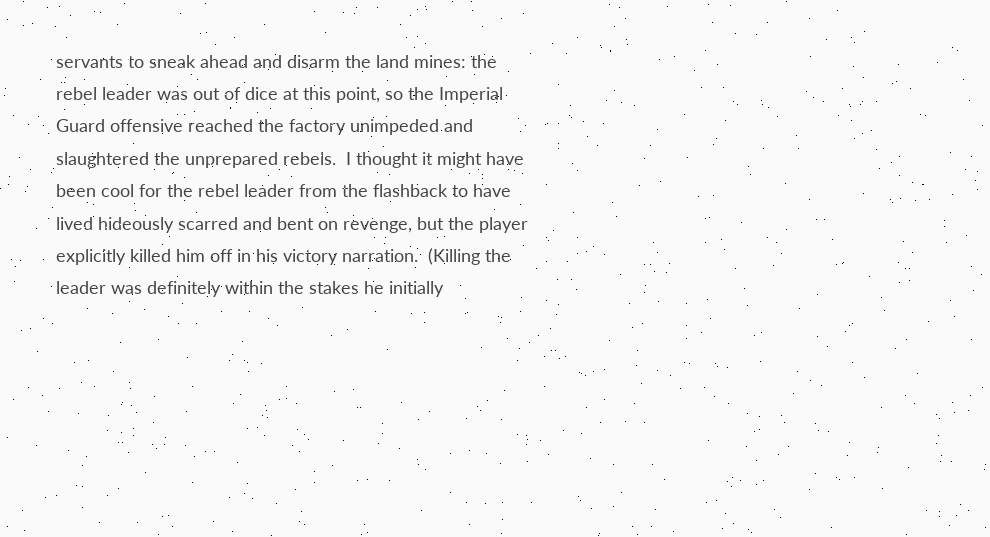servants to sneak ahead and disarm the land mines: the rebel leader was out of dice at this point, so the Imperial Guard offensive reached the factory unimpeded and slaughtered the unprepared rebels.  I thought it might have been cool for the rebel leader from the flashback to have lived hideously scarred and bent on revenge, but the player explicitly killed him off in his victory narration.  (Killing the leader was definitely within the stakes he initially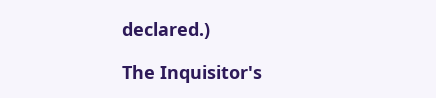declared.)

The Inquisitor's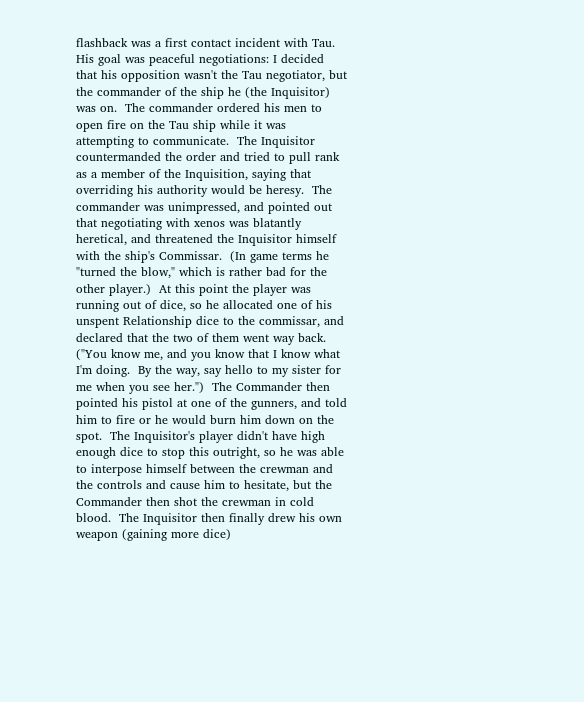flashback was a first contact incident with Tau.  His goal was peaceful negotiations: I decided that his opposition wasn't the Tau negotiator, but the commander of the ship he (the Inquisitor) was on.  The commander ordered his men to open fire on the Tau ship while it was attempting to communicate.  The Inquisitor countermanded the order and tried to pull rank as a member of the Inquisition, saying that overriding his authority would be heresy.  The commander was unimpressed, and pointed out that negotiating with xenos was blatantly heretical, and threatened the Inquisitor himself with the ship's Commissar.  (In game terms he "turned the blow," which is rather bad for the other player.)  At this point the player was running out of dice, so he allocated one of his unspent Relationship dice to the commissar, and declared that the two of them went way back.  ("You know me, and you know that I know what I'm doing.  By the way, say hello to my sister for me when you see her.")  The Commander then pointed his pistol at one of the gunners, and told him to fire or he would burn him down on the spot.  The Inquisitor's player didn't have high enough dice to stop this outright, so he was able to interpose himself between the crewman and the controls and cause him to hesitate, but the Commander then shot the crewman in cold blood.  The Inquisitor then finally drew his own weapon (gaining more dice)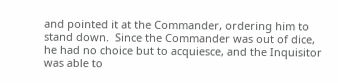and pointed it at the Commander, ordering him to stand down.  Since the Commander was out of dice, he had no choice but to acquiesce, and the Inquisitor was able to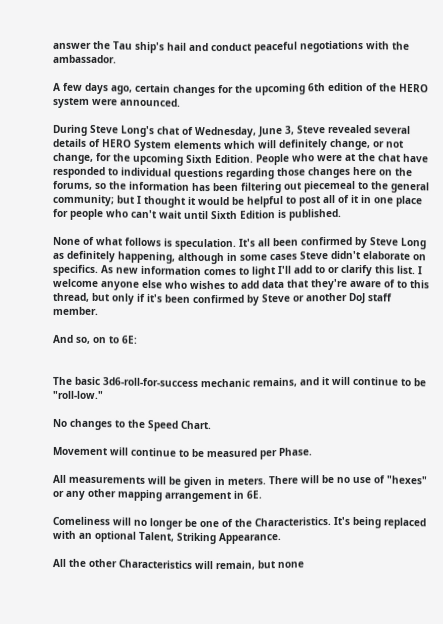answer the Tau ship's hail and conduct peaceful negotiations with the ambassador.

A few days ago, certain changes for the upcoming 6th edition of the HERO system were announced.

During Steve Long's chat of Wednesday, June 3, Steve revealed several details of HERO System elements which will definitely change, or not change, for the upcoming Sixth Edition. People who were at the chat have responded to individual questions regarding those changes here on the forums, so the information has been filtering out piecemeal to the general community; but I thought it would be helpful to post all of it in one place for people who can't wait until Sixth Edition is published.

None of what follows is speculation. It's all been confirmed by Steve Long as definitely happening, although in some cases Steve didn't elaborate on specifics. As new information comes to light I'll add to or clarify this list. I welcome anyone else who wishes to add data that they're aware of to this thread, but only if it's been confirmed by Steve or another DoJ staff member.

And so, on to 6E:


The basic 3d6-roll-for-success mechanic remains, and it will continue to be "roll-low."

No changes to the Speed Chart.

Movement will continue to be measured per Phase.

All measurements will be given in meters. There will be no use of "hexes" or any other mapping arrangement in 6E.

Comeliness will no longer be one of the Characteristics. It's being replaced with an optional Talent, Striking Appearance.

All the other Characteristics will remain, but none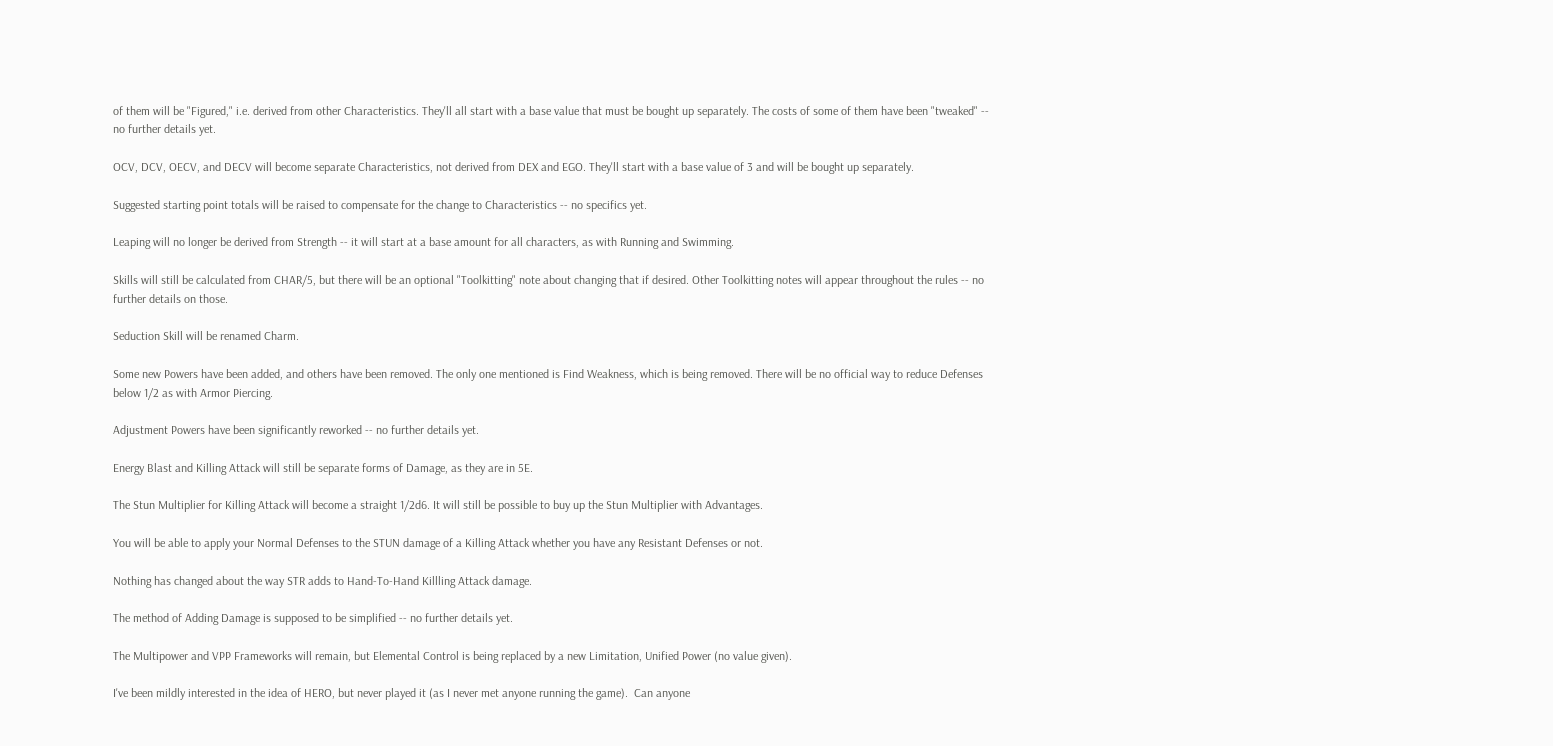of them will be "Figured," i.e. derived from other Characteristics. They'll all start with a base value that must be bought up separately. The costs of some of them have been "tweaked" -- no further details yet.

OCV, DCV, OECV, and DECV will become separate Characteristics, not derived from DEX and EGO. They'll start with a base value of 3 and will be bought up separately.

Suggested starting point totals will be raised to compensate for the change to Characteristics -- no specifics yet.

Leaping will no longer be derived from Strength -- it will start at a base amount for all characters, as with Running and Swimming.

Skills will still be calculated from CHAR/5, but there will be an optional "Toolkitting" note about changing that if desired. Other Toolkitting notes will appear throughout the rules -- no further details on those.

Seduction Skill will be renamed Charm.

Some new Powers have been added, and others have been removed. The only one mentioned is Find Weakness, which is being removed. There will be no official way to reduce Defenses below 1/2 as with Armor Piercing.

Adjustment Powers have been significantly reworked -- no further details yet.

Energy Blast and Killing Attack will still be separate forms of Damage, as they are in 5E.

The Stun Multiplier for Killing Attack will become a straight 1/2d6. It will still be possible to buy up the Stun Multiplier with Advantages.

You will be able to apply your Normal Defenses to the STUN damage of a Killing Attack whether you have any Resistant Defenses or not.

Nothing has changed about the way STR adds to Hand-To-Hand Killling Attack damage.

The method of Adding Damage is supposed to be simplified -- no further details yet.

The Multipower and VPP Frameworks will remain, but Elemental Control is being replaced by a new Limitation, Unified Power (no value given).

I've been mildly interested in the idea of HERO, but never played it (as I never met anyone running the game).  Can anyone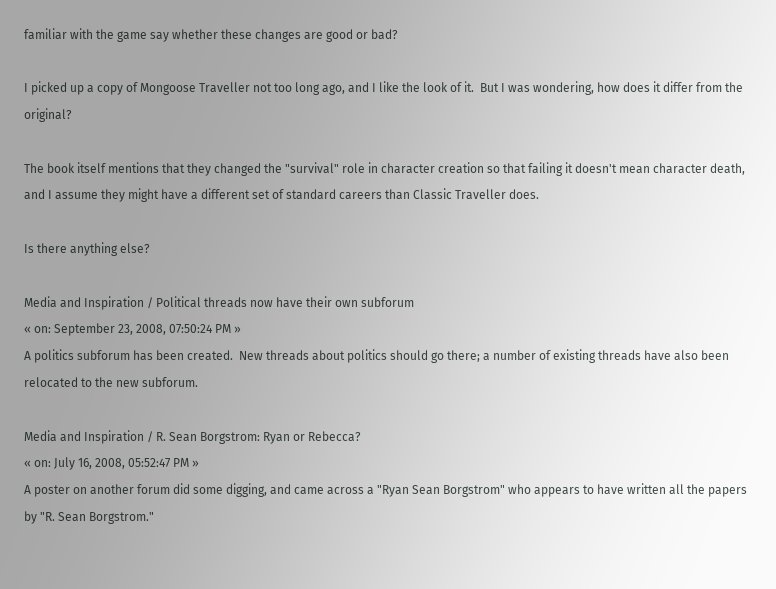familiar with the game say whether these changes are good or bad?

I picked up a copy of Mongoose Traveller not too long ago, and I like the look of it.  But I was wondering, how does it differ from the original?

The book itself mentions that they changed the "survival" role in character creation so that failing it doesn't mean character death, and I assume they might have a different set of standard careers than Classic Traveller does.

Is there anything else?

Media and Inspiration / Political threads now have their own subforum
« on: September 23, 2008, 07:50:24 PM »
A politics subforum has been created.  New threads about politics should go there; a number of existing threads have also been relocated to the new subforum.

Media and Inspiration / R. Sean Borgstrom: Ryan or Rebecca?
« on: July 16, 2008, 05:52:47 PM »
A poster on another forum did some digging, and came across a "Ryan Sean Borgstrom" who appears to have written all the papers by "R. Sean Borgstrom."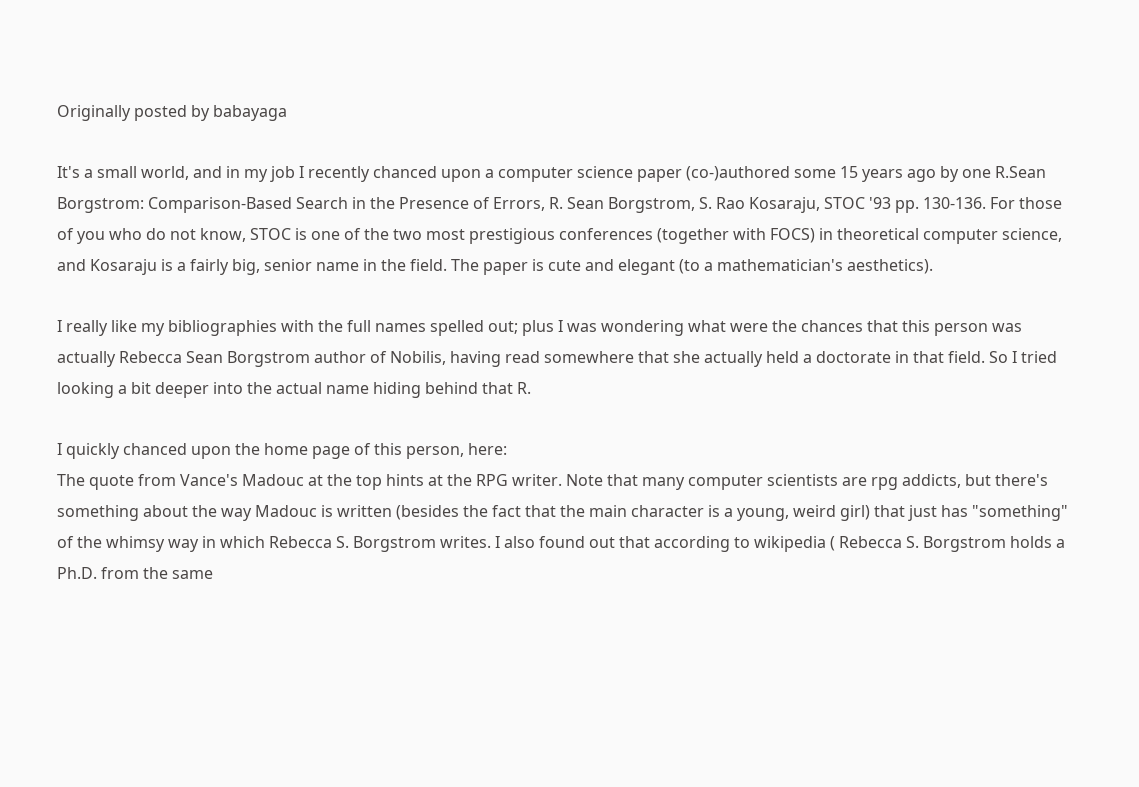Originally posted by babayaga

It's a small world, and in my job I recently chanced upon a computer science paper (co-)authored some 15 years ago by one R.Sean Borgstrom: Comparison-Based Search in the Presence of Errors, R. Sean Borgstrom, S. Rao Kosaraju, STOC '93 pp. 130-136. For those of you who do not know, STOC is one of the two most prestigious conferences (together with FOCS) in theoretical computer science, and Kosaraju is a fairly big, senior name in the field. The paper is cute and elegant (to a mathematician's aesthetics).

I really like my bibliographies with the full names spelled out; plus I was wondering what were the chances that this person was actually Rebecca Sean Borgstrom author of Nobilis, having read somewhere that she actually held a doctorate in that field. So I tried looking a bit deeper into the actual name hiding behind that R.

I quickly chanced upon the home page of this person, here:
The quote from Vance's Madouc at the top hints at the RPG writer. Note that many computer scientists are rpg addicts, but there's something about the way Madouc is written (besides the fact that the main character is a young, weird girl) that just has "something" of the whimsy way in which Rebecca S. Borgstrom writes. I also found out that according to wikipedia ( Rebecca S. Borgstrom holds a Ph.D. from the same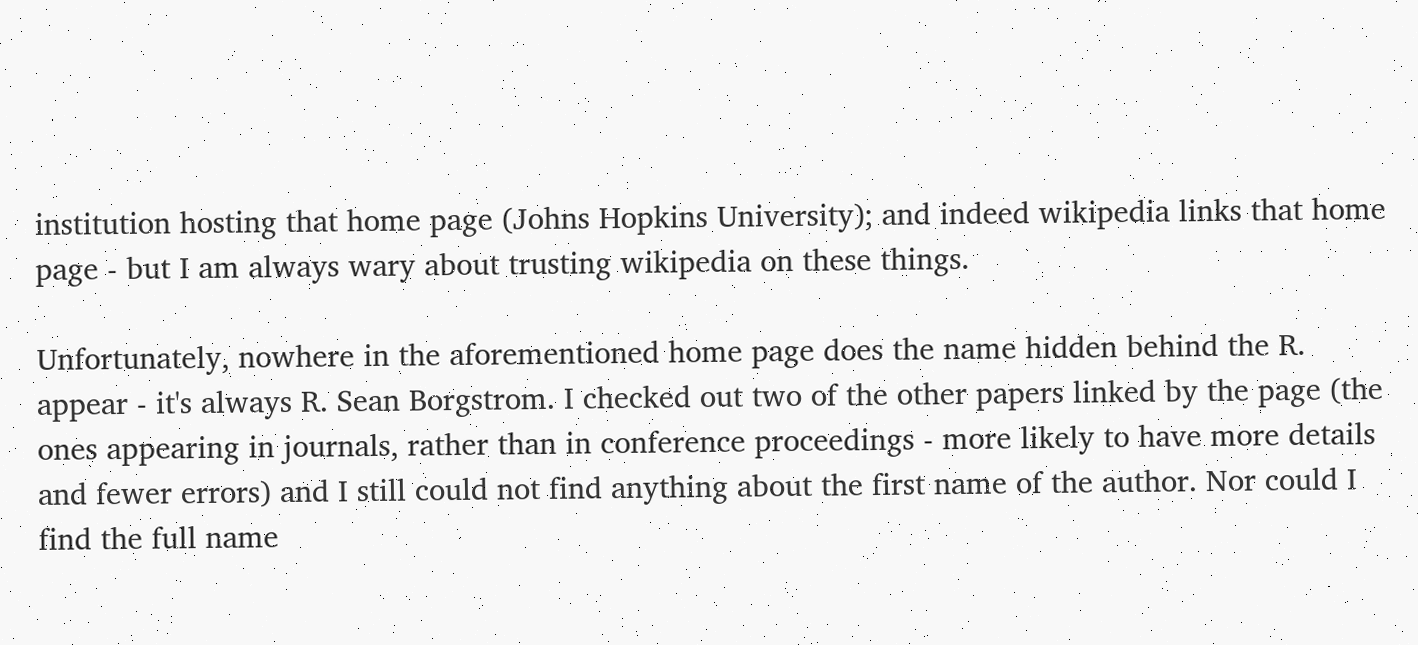institution hosting that home page (Johns Hopkins University); and indeed wikipedia links that home page - but I am always wary about trusting wikipedia on these things.

Unfortunately, nowhere in the aforementioned home page does the name hidden behind the R. appear - it's always R. Sean Borgstrom. I checked out two of the other papers linked by the page (the ones appearing in journals, rather than in conference proceedings - more likely to have more details and fewer errors) and I still could not find anything about the first name of the author. Nor could I find the full name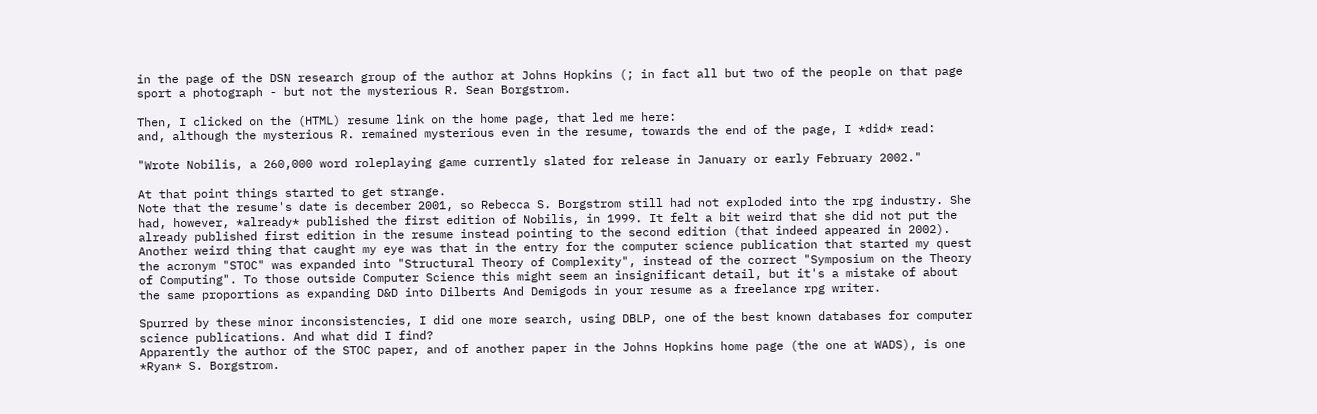in the page of the DSN research group of the author at Johns Hopkins (; in fact all but two of the people on that page sport a photograph - but not the mysterious R. Sean Borgstrom.

Then, I clicked on the (HTML) resume link on the home page, that led me here:
and, although the mysterious R. remained mysterious even in the resume, towards the end of the page, I *did* read:

"Wrote Nobilis, a 260,000 word roleplaying game currently slated for release in January or early February 2002."

At that point things started to get strange.
Note that the resume's date is december 2001, so Rebecca S. Borgstrom still had not exploded into the rpg industry. She had, however, *already* published the first edition of Nobilis, in 1999. It felt a bit weird that she did not put the already published first edition in the resume instead pointing to the second edition (that indeed appeared in 2002). Another weird thing that caught my eye was that in the entry for the computer science publication that started my quest the acronym "STOC" was expanded into "Structural Theory of Complexity", instead of the correct "Symposium on the Theory of Computing". To those outside Computer Science this might seem an insignificant detail, but it's a mistake of about the same proportions as expanding D&D into Dilberts And Demigods in your resume as a freelance rpg writer.

Spurred by these minor inconsistencies, I did one more search, using DBLP, one of the best known databases for computer science publications. And what did I find?
Apparently the author of the STOC paper, and of another paper in the Johns Hopkins home page (the one at WADS), is one *Ryan* S. Borgstrom.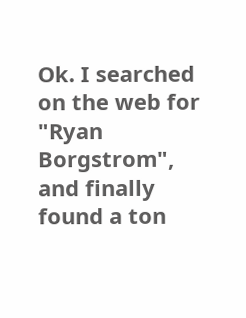Ok. I searched on the web for "Ryan Borgstrom", and finally found a ton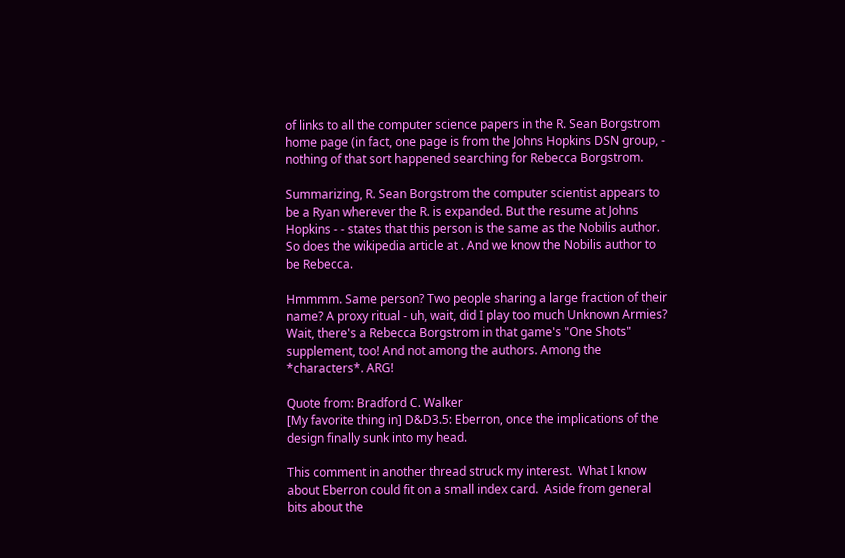of links to all the computer science papers in the R. Sean Borgstrom home page (in fact, one page is from the Johns Hopkins DSN group, - nothing of that sort happened searching for Rebecca Borgstrom.

Summarizing, R. Sean Borgstrom the computer scientist appears to be a Ryan wherever the R. is expanded. But the resume at Johns Hopkins - - states that this person is the same as the Nobilis author. So does the wikipedia article at . And we know the Nobilis author to be Rebecca.

Hmmmm. Same person? Two people sharing a large fraction of their name? A proxy ritual - uh, wait, did I play too much Unknown Armies? Wait, there's a Rebecca Borgstrom in that game's "One Shots" supplement, too! And not among the authors. Among the *characters*. ARG!

Quote from: Bradford C. Walker
[My favorite thing in] D&D3.5: Eberron, once the implications of the design finally sunk into my head.

This comment in another thread struck my interest.  What I know about Eberron could fit on a small index card.  Aside from general bits about the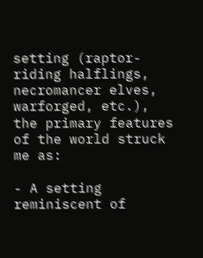setting (raptor-riding halflings, necromancer elves, warforged, etc.), the primary features of the world struck me as:

- A setting reminiscent of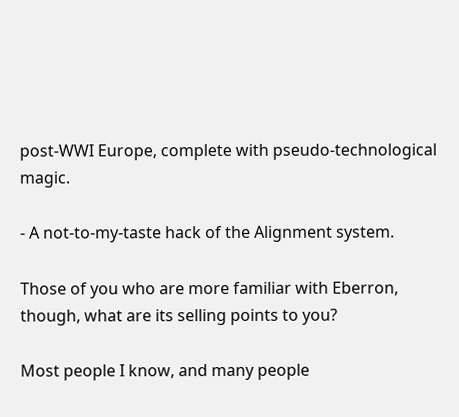post-WWI Europe, complete with pseudo-technological magic.

- A not-to-my-taste hack of the Alignment system.

Those of you who are more familiar with Eberron, though, what are its selling points to you?

Most people I know, and many people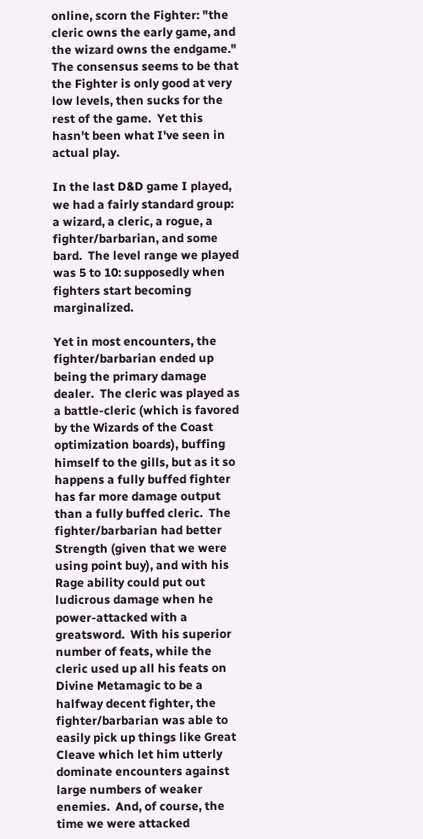online, scorn the Fighter: "the cleric owns the early game, and the wizard owns the endgame."  The consensus seems to be that the Fighter is only good at very low levels, then sucks for the rest of the game.  Yet this hasn't been what I've seen in actual play.

In the last D&D game I played, we had a fairly standard group: a wizard, a cleric, a rogue, a fighter/barbarian, and some bard.  The level range we played was 5 to 10: supposedly when fighters start becoming marginalized.

Yet in most encounters, the fighter/barbarian ended up being the primary damage dealer.  The cleric was played as a battle-cleric (which is favored by the Wizards of the Coast optimization boards), buffing himself to the gills, but as it so happens a fully buffed fighter has far more damage output than a fully buffed cleric.  The fighter/barbarian had better Strength (given that we were using point buy), and with his Rage ability could put out ludicrous damage when he power-attacked with a greatsword.  With his superior number of feats, while the cleric used up all his feats on Divine Metamagic to be a halfway decent fighter, the fighter/barbarian was able to easily pick up things like Great Cleave which let him utterly dominate encounters against large numbers of weaker enemies.  And, of course, the time we were attacked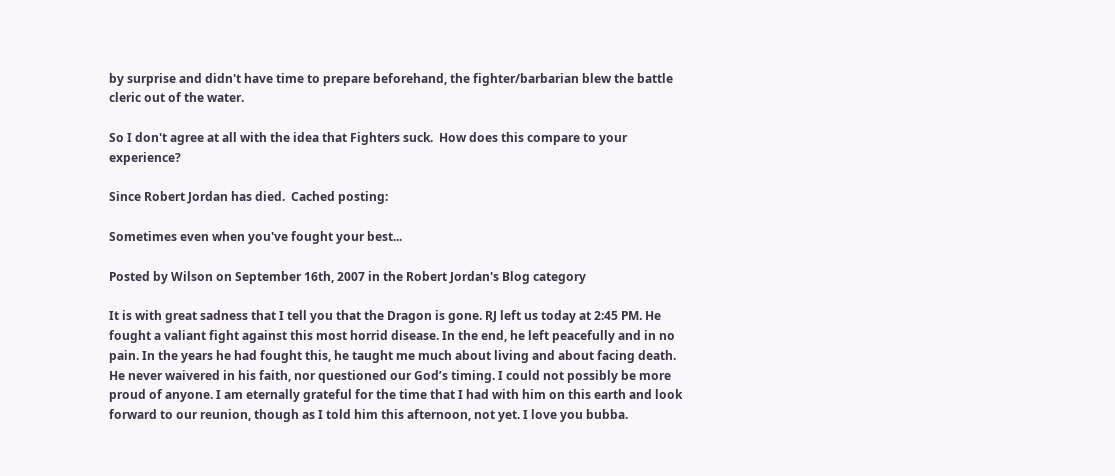by surprise and didn't have time to prepare beforehand, the fighter/barbarian blew the battle cleric out of the water.

So I don't agree at all with the idea that Fighters suck.  How does this compare to your experience?

Since Robert Jordan has died.  Cached posting:

Sometimes even when you've fought your best...

Posted by Wilson on September 16th, 2007 in the Robert Jordan's Blog category

It is with great sadness that I tell you that the Dragon is gone. RJ left us today at 2:45 PM. He fought a valiant fight against this most horrid disease. In the end, he left peacefully and in no pain. In the years he had fought this, he taught me much about living and about facing death. He never waivered in his faith, nor questioned our God’s timing. I could not possibly be more proud of anyone. I am eternally grateful for the time that I had with him on this earth and look forward to our reunion, though as I told him this afternoon, not yet. I love you bubba.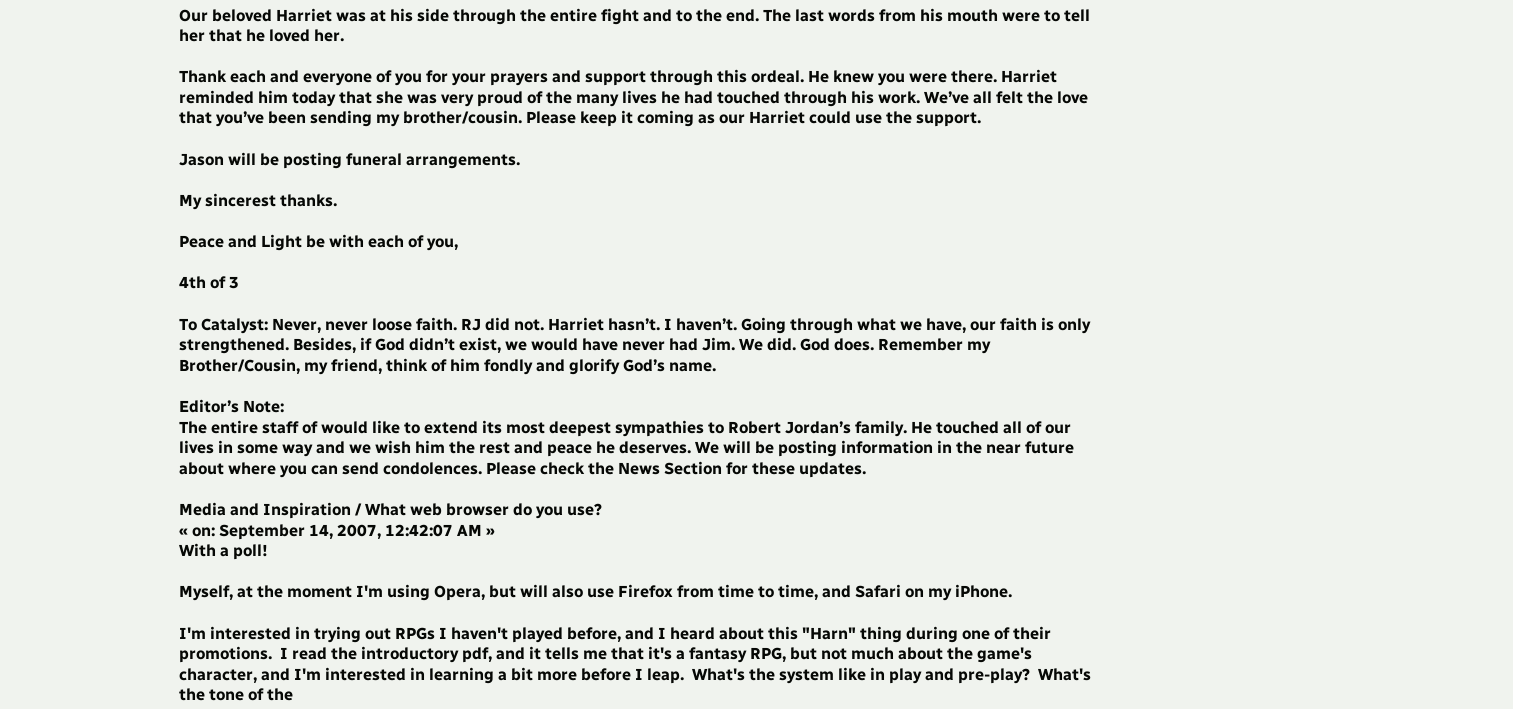Our beloved Harriet was at his side through the entire fight and to the end. The last words from his mouth were to tell her that he loved her.

Thank each and everyone of you for your prayers and support through this ordeal. He knew you were there. Harriet reminded him today that she was very proud of the many lives he had touched through his work. We’ve all felt the love that you’ve been sending my brother/cousin. Please keep it coming as our Harriet could use the support.

Jason will be posting funeral arrangements.

My sincerest thanks.

Peace and Light be with each of you,

4th of 3

To Catalyst: Never, never loose faith. RJ did not. Harriet hasn’t. I haven’t. Going through what we have, our faith is only strengthened. Besides, if God didn’t exist, we would have never had Jim. We did. God does. Remember my Brother/Cousin, my friend, think of him fondly and glorify God’s name.

Editor’s Note:
The entire staff of would like to extend its most deepest sympathies to Robert Jordan’s family. He touched all of our lives in some way and we wish him the rest and peace he deserves. We will be posting information in the near future about where you can send condolences. Please check the News Section for these updates.

Media and Inspiration / What web browser do you use?
« on: September 14, 2007, 12:42:07 AM »
With a poll!

Myself, at the moment I'm using Opera, but will also use Firefox from time to time, and Safari on my iPhone.

I'm interested in trying out RPGs I haven't played before, and I heard about this "Harn" thing during one of their promotions.  I read the introductory pdf, and it tells me that it's a fantasy RPG, but not much about the game's character, and I'm interested in learning a bit more before I leap.  What's the system like in play and pre-play?  What's the tone of the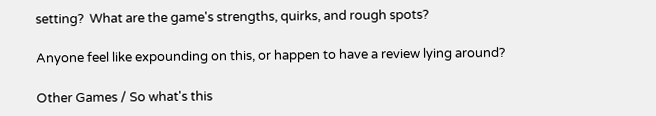setting?  What are the game's strengths, quirks, and rough spots?

Anyone feel like expounding on this, or happen to have a review lying around?

Other Games / So what's this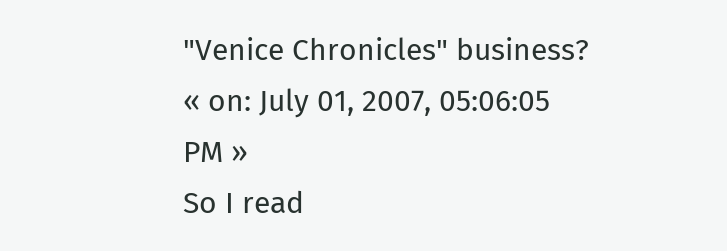"Venice Chronicles" business?
« on: July 01, 2007, 05:06:05 PM »
So I read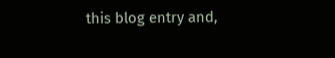this blog entry and,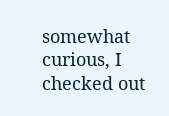somewhat curious, I checked out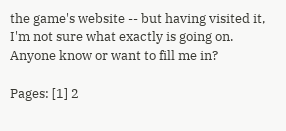the game's website -- but having visited it, I'm not sure what exactly is going on.  Anyone know or want to fill me in?

Pages: [1] 2